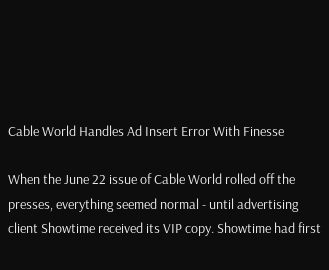Cable World Handles Ad Insert Error With Finesse

When the June 22 issue of Cable World rolled off the presses, everything seemed normal - until advertising client Showtime received its VIP copy. Showtime had first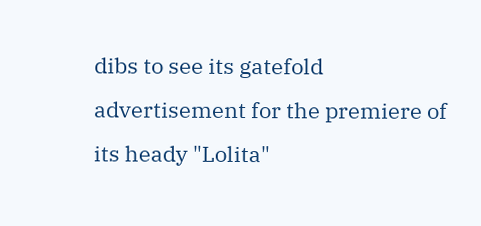dibs to see its gatefold advertisement for the premiere of its heady "Lolita"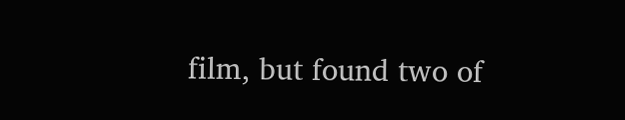film, but found two of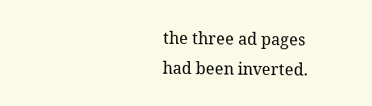the three ad pages had been inverted.